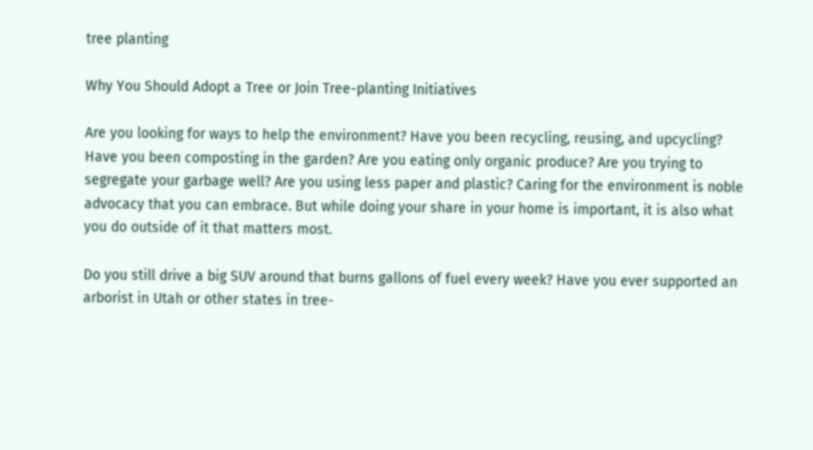tree planting

Why You Should Adopt a Tree or Join Tree-planting Initiatives

Are you looking for ways to help the environment? Have you been recycling, reusing, and upcycling? Have you been composting in the garden? Are you eating only organic produce? Are you trying to segregate your garbage well? Are you using less paper and plastic? Caring for the environment is noble advocacy that you can embrace. But while doing your share in your home is important, it is also what you do outside of it that matters most.

Do you still drive a big SUV around that burns gallons of fuel every week? Have you ever supported an arborist in Utah or other states in tree-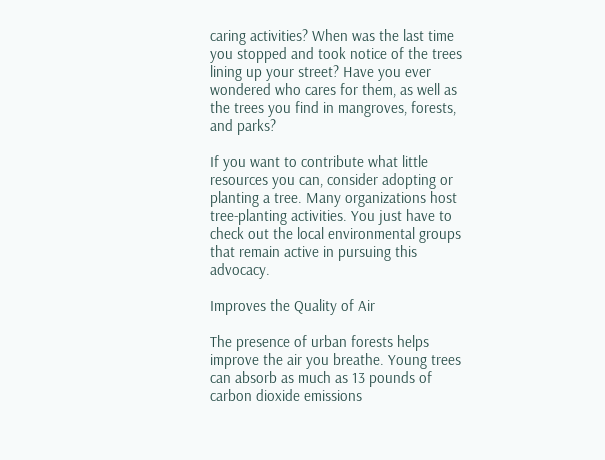caring activities? When was the last time you stopped and took notice of the trees lining up your street? Have you ever wondered who cares for them, as well as the trees you find in mangroves, forests, and parks?

If you want to contribute what little resources you can, consider adopting or planting a tree. Many organizations host tree-planting activities. You just have to check out the local environmental groups that remain active in pursuing this advocacy.

Improves the Quality of Air

The presence of urban forests helps improve the air you breathe. Young trees can absorb as much as 13 pounds of carbon dioxide emissions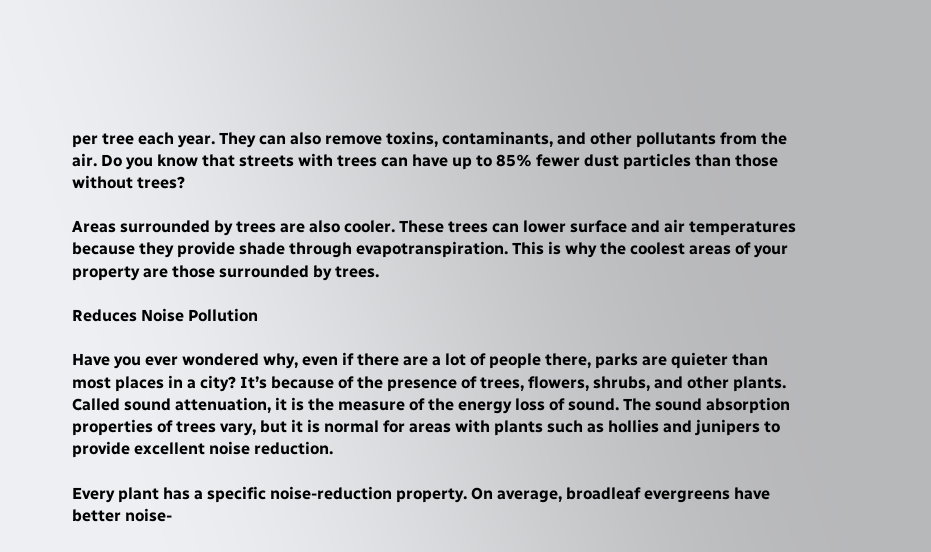per tree each year. They can also remove toxins, contaminants, and other pollutants from the air. Do you know that streets with trees can have up to 85% fewer dust particles than those without trees?

Areas surrounded by trees are also cooler. These trees can lower surface and air temperatures because they provide shade through evapotranspiration. This is why the coolest areas of your property are those surrounded by trees.

Reduces Noise Pollution

Have you ever wondered why, even if there are a lot of people there, parks are quieter than most places in a city? It’s because of the presence of trees, flowers, shrubs, and other plants. Called sound attenuation, it is the measure of the energy loss of sound. The sound absorption properties of trees vary, but it is normal for areas with plants such as hollies and junipers to provide excellent noise reduction.

Every plant has a specific noise-reduction property. On average, broadleaf evergreens have better noise-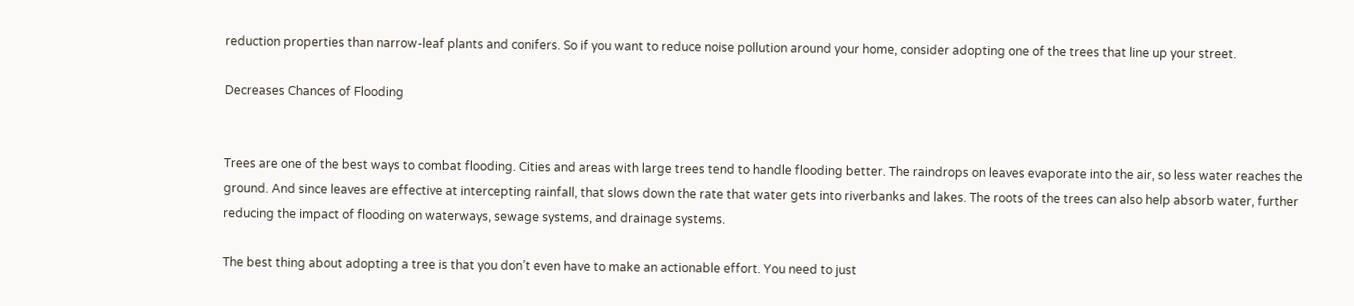reduction properties than narrow-leaf plants and conifers. So if you want to reduce noise pollution around your home, consider adopting one of the trees that line up your street.

Decreases Chances of Flooding


Trees are one of the best ways to combat flooding. Cities and areas with large trees tend to handle flooding better. The raindrops on leaves evaporate into the air, so less water reaches the ground. And since leaves are effective at intercepting rainfall, that slows down the rate that water gets into riverbanks and lakes. The roots of the trees can also help absorb water, further reducing the impact of flooding on waterways, sewage systems, and drainage systems.

The best thing about adopting a tree is that you don’t even have to make an actionable effort. You need to just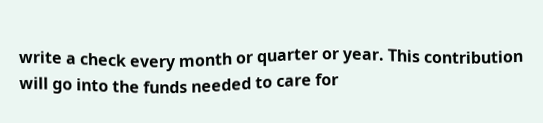write a check every month or quarter or year. This contribution will go into the funds needed to care for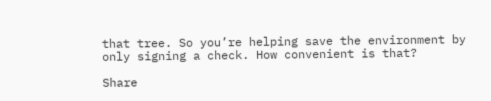that tree. So you’re helping save the environment by only signing a check. How convenient is that?

Share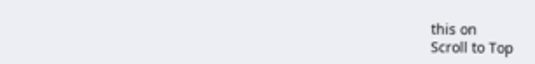this on
Scroll to Top